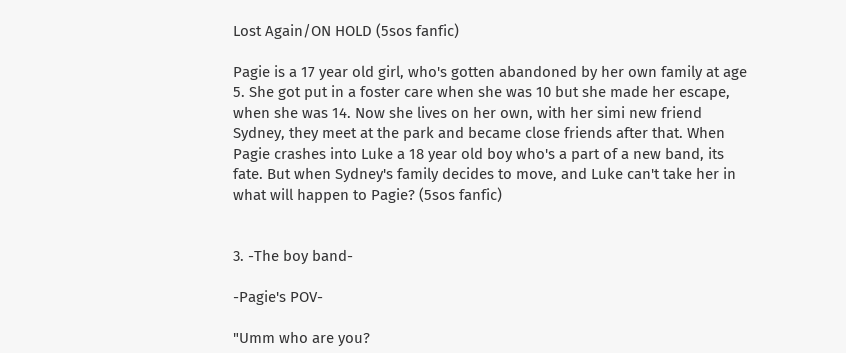Lost Again/ON HOLD (5sos fanfic)

Pagie is a 17 year old girl, who's gotten abandoned by her own family at age 5. She got put in a foster care when she was 10 but she made her escape, when she was 14. Now she lives on her own, with her simi new friend Sydney, they meet at the park and became close friends after that. When Pagie crashes into Luke a 18 year old boy who's a part of a new band, its fate. But when Sydney's family decides to move, and Luke can't take her in what will happen to Pagie? (5sos fanfic)


3. -The boy band-

-Pagie's POV-

"Umm who are you?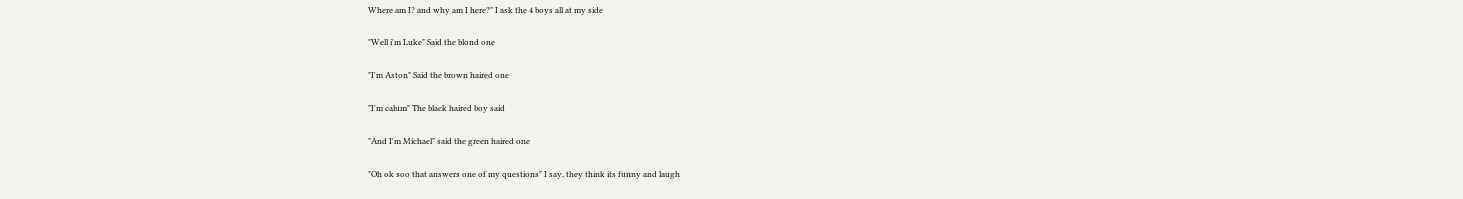Where am I? and why am I here?" I ask the 4 boys all at my side

"Well i'm Luke" Said the blond one

"I'm Aston" Said the brown haired one

"I'm calum" The black haired boy said

"And I'm Michael" said the green haired one

"Oh ok soo that answers one of my questions" I say, they think its funny and laugh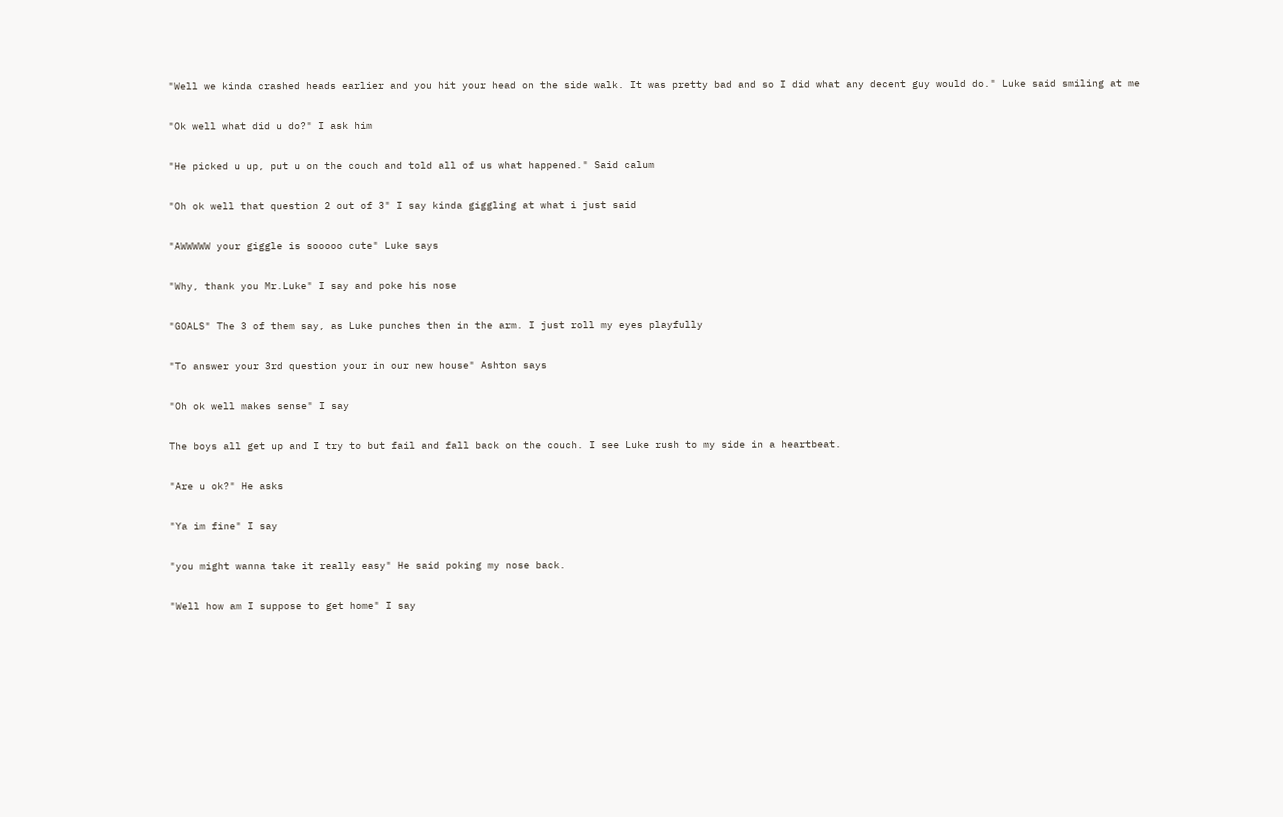"Well we kinda crashed heads earlier and you hit your head on the side walk. It was pretty bad and so I did what any decent guy would do." Luke said smiling at me

"Ok well what did u do?" I ask him

"He picked u up, put u on the couch and told all of us what happened." Said calum

"Oh ok well that question 2 out of 3" I say kinda giggling at what i just said

"AWWWWW your giggle is sooooo cute" Luke says

"Why, thank you Mr.Luke" I say and poke his nose

"GOALS" The 3 of them say, as Luke punches then in the arm. I just roll my eyes playfully

"To answer your 3rd question your in our new house" Ashton says

"Oh ok well makes sense" I say

The boys all get up and I try to but fail and fall back on the couch. I see Luke rush to my side in a heartbeat.

"Are u ok?" He asks

"Ya im fine" I say

"you might wanna take it really easy" He said poking my nose back.

"Well how am I suppose to get home" I say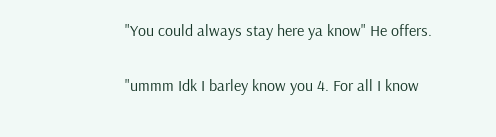"You could always stay here ya know" He offers.

"ummm Idk I barley know you 4. For all I know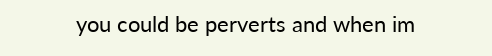you could be perverts and when im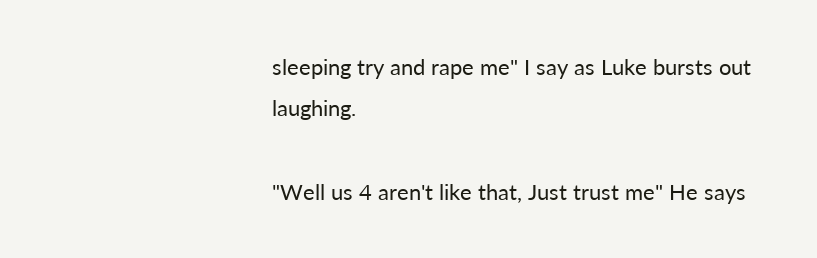sleeping try and rape me" I say as Luke bursts out laughing.

"Well us 4 aren't like that, Just trust me" He says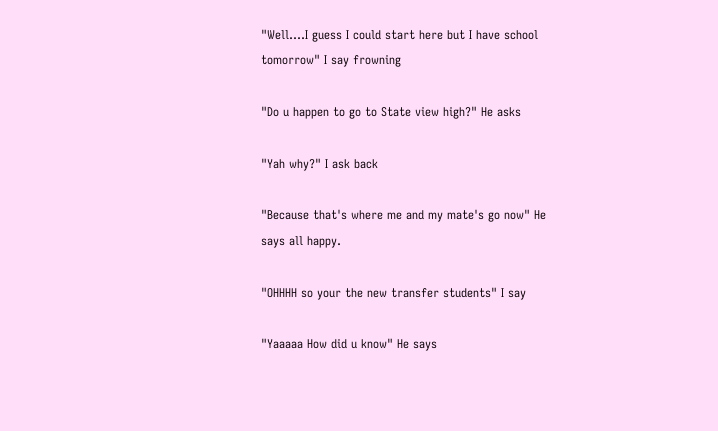"Well....I guess I could start here but I have school tomorrow" I say frowning

"Do u happen to go to State view high?" He asks

"Yah why?" I ask back

"Because that's where me and my mate's go now" He says all happy.

"OHHHH so your the new transfer students" I say

"Yaaaaa How did u know" He says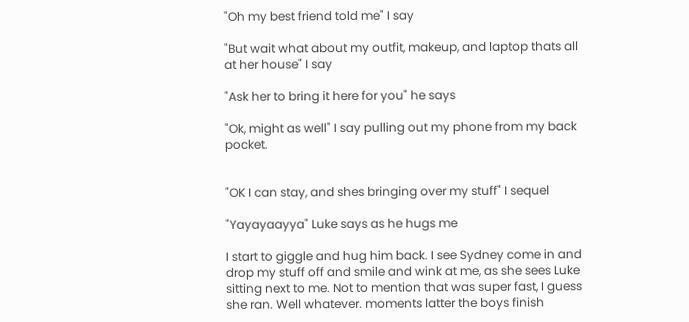"Oh my best friend told me" I say

"But wait what about my outfit, makeup, and laptop thats all at her house" I say

"Ask her to bring it here for you" he says

"Ok, might as well" I say pulling out my phone from my back pocket.


"OK I can stay, and shes bringing over my stuff" I sequel

"Yayayaayya" Luke says as he hugs me

I start to giggle and hug him back. I see Sydney come in and drop my stuff off and smile and wink at me, as she sees Luke sitting next to me. Not to mention that was super fast, I guess she ran. Well whatever. moments latter the boys finish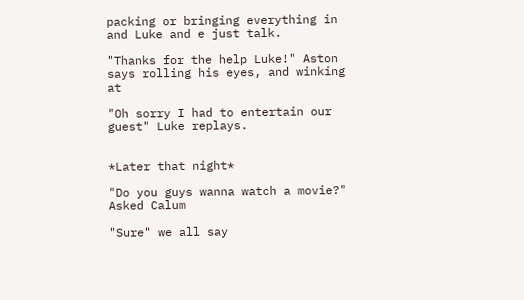packing or bringing everything in and Luke and e just talk.

"Thanks for the help Luke!" Aston says rolling his eyes, and winking at

"Oh sorry I had to entertain our guest" Luke replays.


*Later that night*

"Do you guys wanna watch a movie?" Asked Calum

"Sure" we all say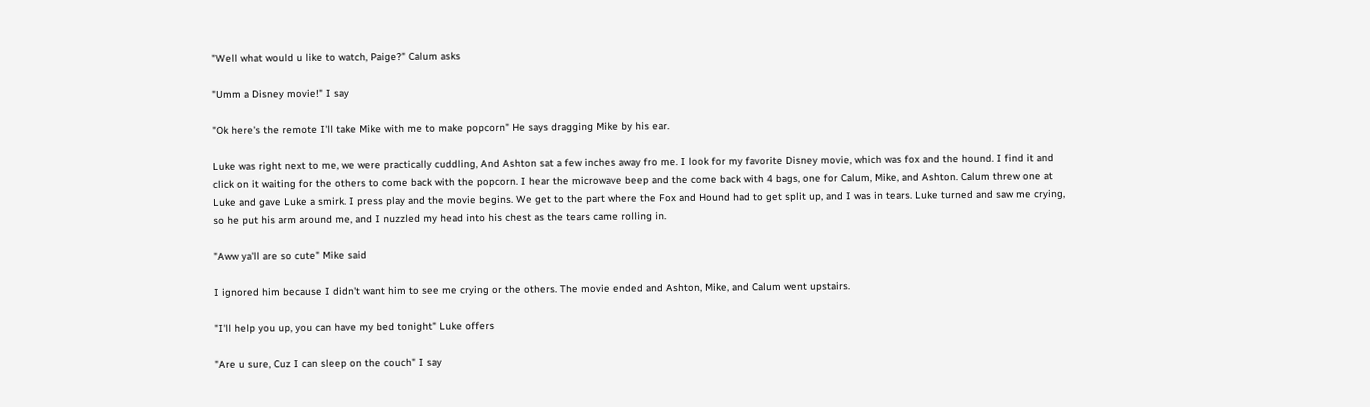"Well what would u like to watch, Paige?" Calum asks

"Umm a Disney movie!" I say

"Ok here's the remote I'll take Mike with me to make popcorn" He says dragging Mike by his ear.

Luke was right next to me, we were practically cuddling, And Ashton sat a few inches away fro me. I look for my favorite Disney movie, which was fox and the hound. I find it and click on it waiting for the others to come back with the popcorn. I hear the microwave beep and the come back with 4 bags, one for Calum, Mike, and Ashton. Calum threw one at Luke and gave Luke a smirk. I press play and the movie begins. We get to the part where the Fox and Hound had to get split up, and I was in tears. Luke turned and saw me crying, so he put his arm around me, and I nuzzled my head into his chest as the tears came rolling in.

"Aww ya'll are so cute" Mike said

I ignored him because I didn't want him to see me crying or the others. The movie ended and Ashton, Mike, and Calum went upstairs.

"I'll help you up, you can have my bed tonight" Luke offers

"Are u sure, Cuz I can sleep on the couch" I say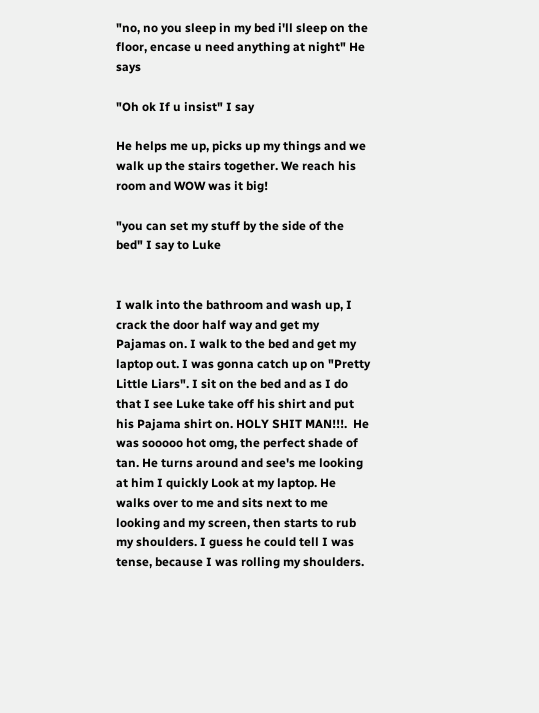"no, no you sleep in my bed i'll sleep on the floor, encase u need anything at night" He says

"Oh ok If u insist" I say

He helps me up, picks up my things and we walk up the stairs together. We reach his room and WOW was it big!

"you can set my stuff by the side of the bed" I say to Luke


I walk into the bathroom and wash up, I crack the door half way and get my Pajamas on. I walk to the bed and get my laptop out. I was gonna catch up on "Pretty Little Liars". I sit on the bed and as I do that I see Luke take off his shirt and put his Pajama shirt on. HOLY SHIT MAN!!!.  He was sooooo hot omg, the perfect shade of tan. He turns around and see's me looking at him I quickly Look at my laptop. He walks over to me and sits next to me looking and my screen, then starts to rub my shoulders. I guess he could tell I was tense, because I was rolling my shoulders.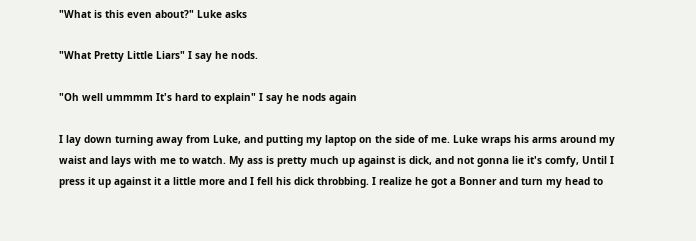"What is this even about?" Luke asks

"What Pretty Little Liars" I say he nods.

"Oh well ummmm It's hard to explain" I say he nods again

I lay down turning away from Luke, and putting my laptop on the side of me. Luke wraps his arms around my waist and lays with me to watch. My ass is pretty much up against is dick, and not gonna lie it's comfy, Until I press it up against it a little more and I fell his dick throbbing. I realize he got a Bonner and turn my head to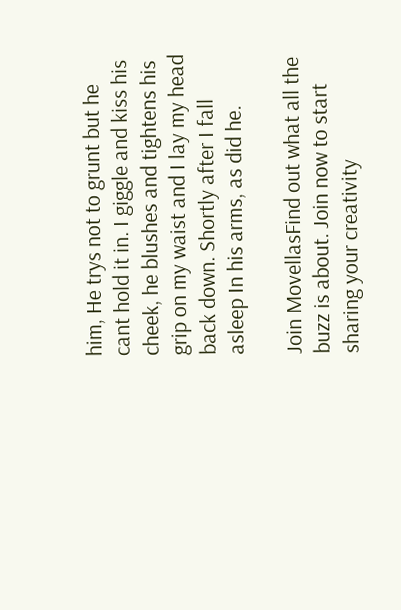him, He trys not to grunt but he cant hold it in. I giggle and kiss his cheek, he blushes and tightens his grip on my waist and I lay my head back down. Shortly after I fall asleep In his arms, as did he.

Join MovellasFind out what all the buzz is about. Join now to start sharing your creativity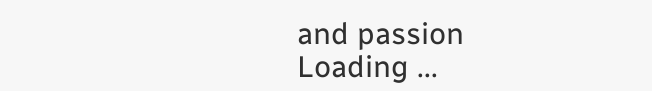and passion
Loading ...